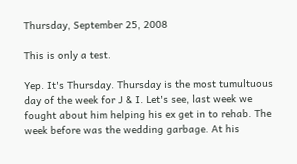Thursday, September 25, 2008

This is only a test.

Yep. It's Thursday. Thursday is the most tumultuous day of the week for J & I. Let's see, last week we fought about him helping his ex get in to rehab. The week before was the wedding garbage. At his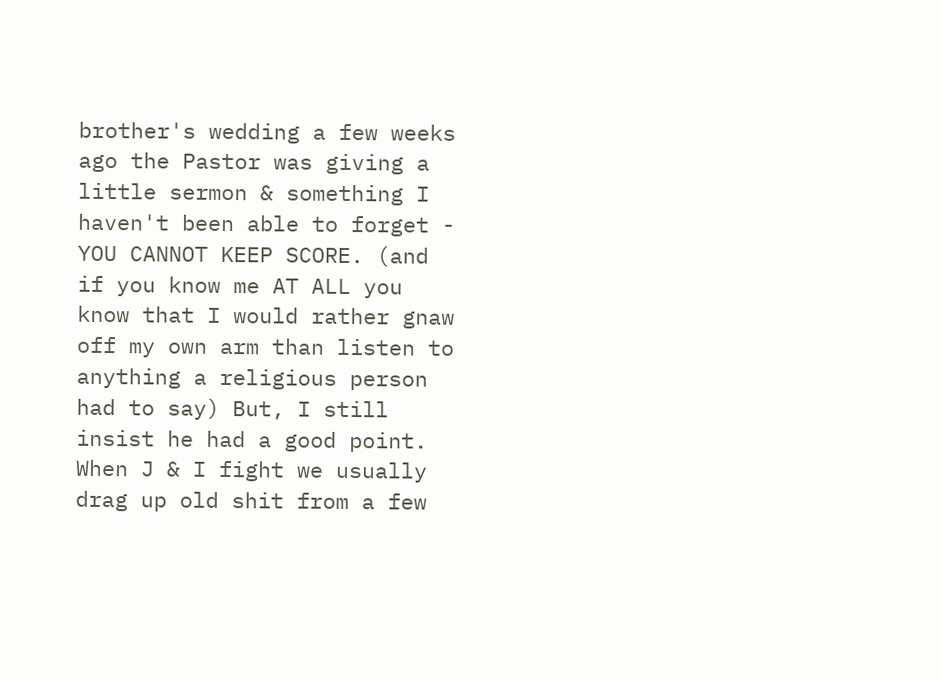brother's wedding a few weeks ago the Pastor was giving a little sermon & something I haven't been able to forget - YOU CANNOT KEEP SCORE. (and if you know me AT ALL you know that I would rather gnaw off my own arm than listen to anything a religious person had to say) But, I still insist he had a good point. When J & I fight we usually drag up old shit from a few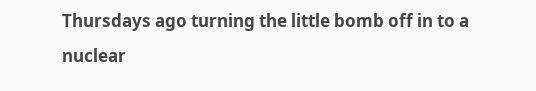Thursdays ago turning the little bomb off in to a nuclear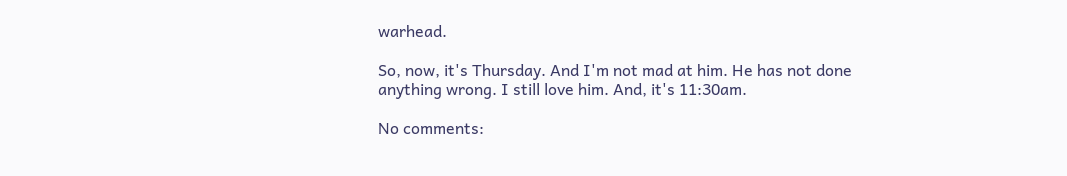warhead.

So, now, it's Thursday. And I'm not mad at him. He has not done anything wrong. I still love him. And, it's 11:30am.

No comments: